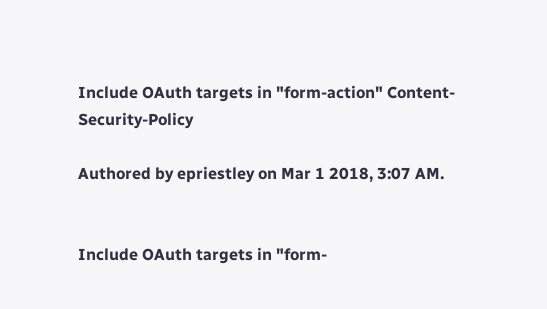Include OAuth targets in "form-action" Content-Security-Policy

Authored by epriestley on Mar 1 2018, 3:07 AM.


Include OAuth targets in "form-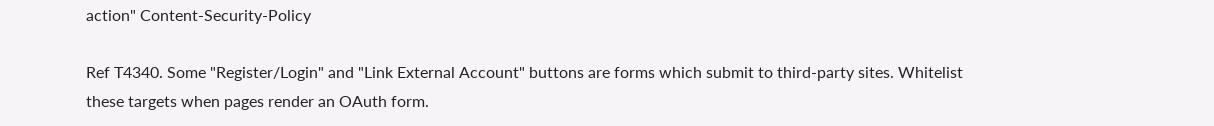action" Content-Security-Policy

Ref T4340. Some "Register/Login" and "Link External Account" buttons are forms which submit to third-party sites. Whitelist these targets when pages render an OAuth form.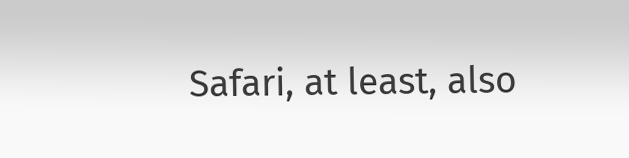Safari, at least, also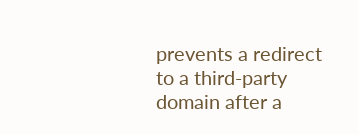prevents a redirect to a third-party domain after a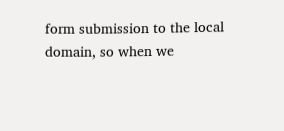form submission to the local domain, so when we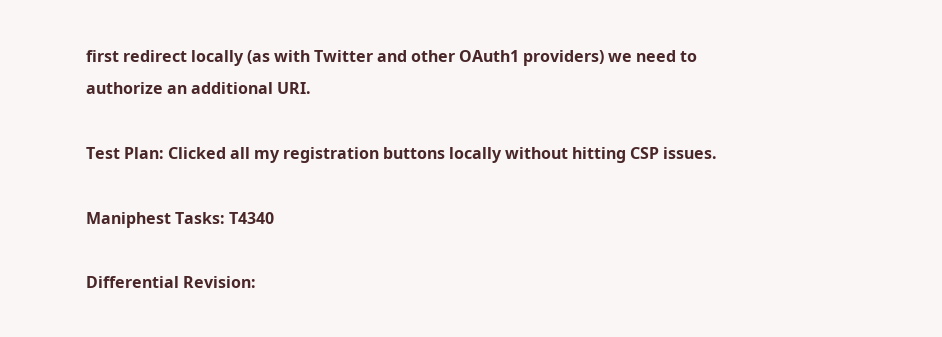first redirect locally (as with Twitter and other OAuth1 providers) we need to authorize an additional URI.

Test Plan: Clicked all my registration buttons locally without hitting CSP issues.

Maniphest Tasks: T4340

Differential Revision: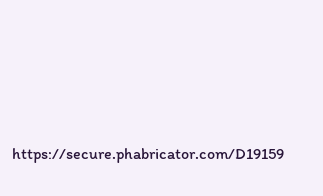https://secure.phabricator.com/D19159